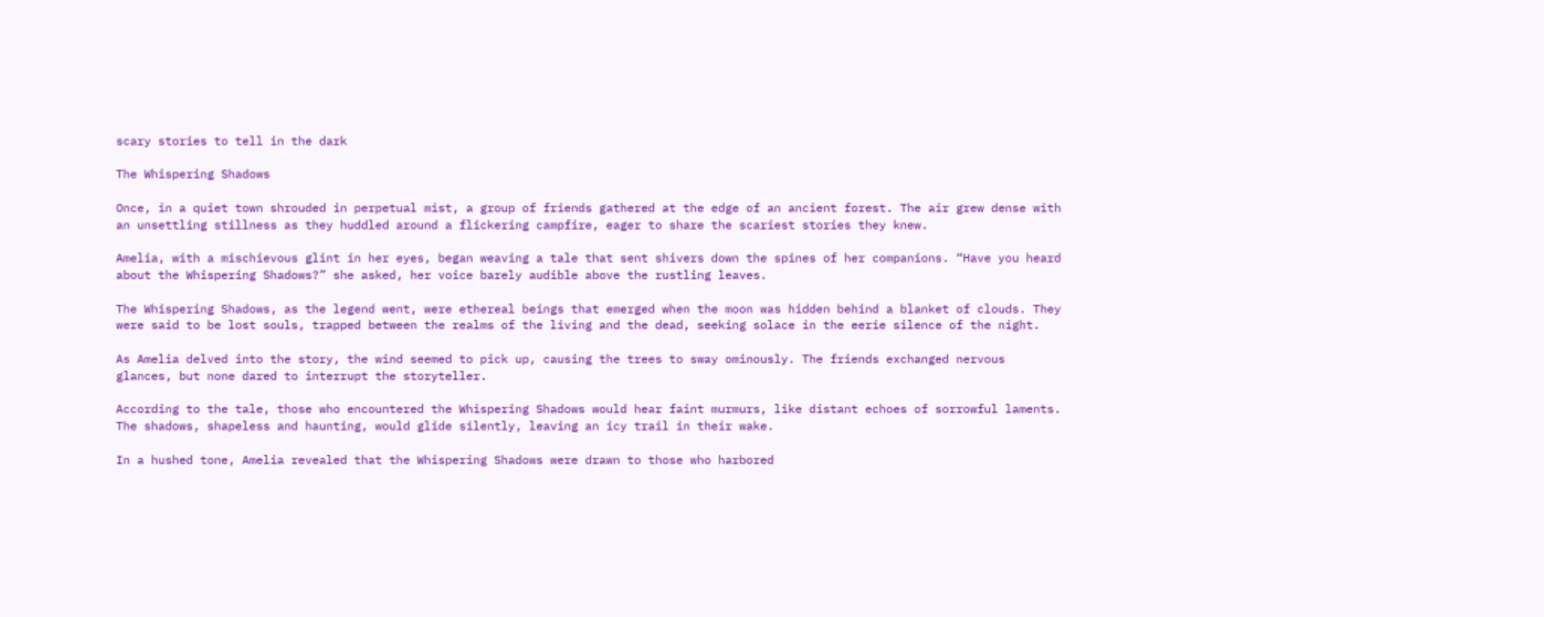scary stories to tell in the dark

The Whispering Shadows

Once, in a quiet town shrouded in perpetual mist, a group of friends gathered at the edge of an ancient forest. The air grew dense with an unsettling stillness as they huddled around a flickering campfire, eager to share the scariest stories they knew.

Amelia, with a mischievous glint in her eyes, began weaving a tale that sent shivers down the spines of her companions. “Have you heard about the Whispering Shadows?” she asked, her voice barely audible above the rustling leaves.

The Whispering Shadows, as the legend went, were ethereal beings that emerged when the moon was hidden behind a blanket of clouds. They were said to be lost souls, trapped between the realms of the living and the dead, seeking solace in the eerie silence of the night.

As Amelia delved into the story, the wind seemed to pick up, causing the trees to sway ominously. The friends exchanged nervous glances, but none dared to interrupt the storyteller.

According to the tale, those who encountered the Whispering Shadows would hear faint murmurs, like distant echoes of sorrowful laments. The shadows, shapeless and haunting, would glide silently, leaving an icy trail in their wake.

In a hushed tone, Amelia revealed that the Whispering Shadows were drawn to those who harbored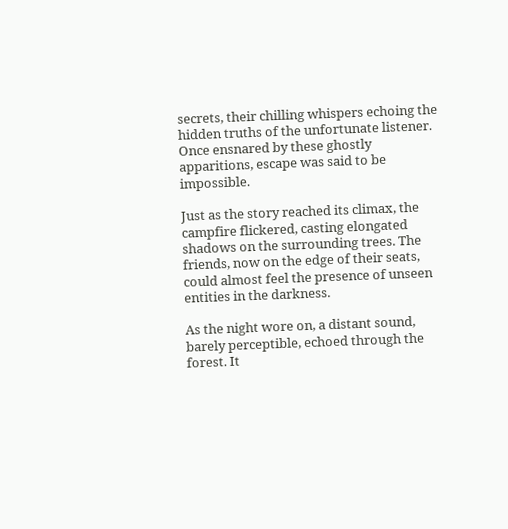secrets, their chilling whispers echoing the hidden truths of the unfortunate listener. Once ensnared by these ghostly apparitions, escape was said to be impossible.

Just as the story reached its climax, the campfire flickered, casting elongated shadows on the surrounding trees. The friends, now on the edge of their seats, could almost feel the presence of unseen entities in the darkness.

As the night wore on, a distant sound, barely perceptible, echoed through the forest. It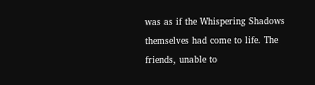was as if the Whispering Shadows themselves had come to life. The friends, unable to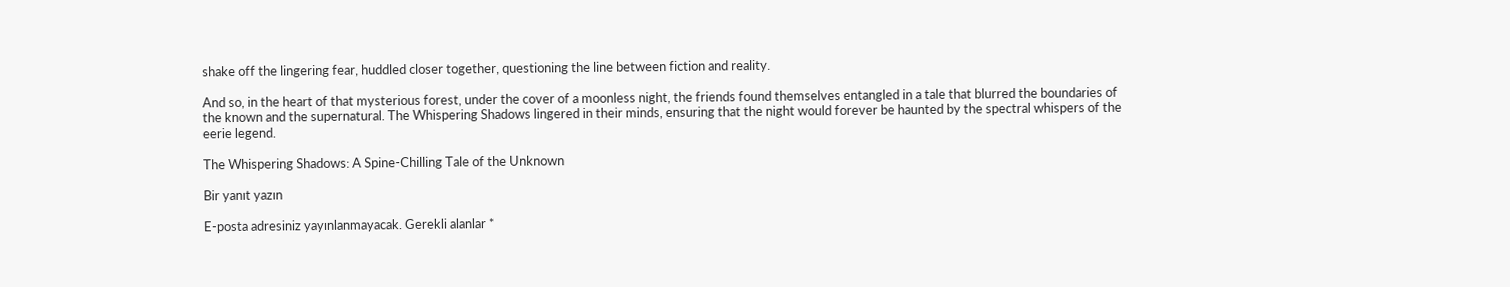shake off the lingering fear, huddled closer together, questioning the line between fiction and reality.

And so, in the heart of that mysterious forest, under the cover of a moonless night, the friends found themselves entangled in a tale that blurred the boundaries of the known and the supernatural. The Whispering Shadows lingered in their minds, ensuring that the night would forever be haunted by the spectral whispers of the eerie legend.

The Whispering Shadows: A Spine-Chilling Tale of the Unknown

Bir yanıt yazın

E-posta adresiniz yayınlanmayacak. Gerekli alanlar *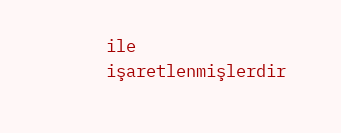ile işaretlenmişlerdir